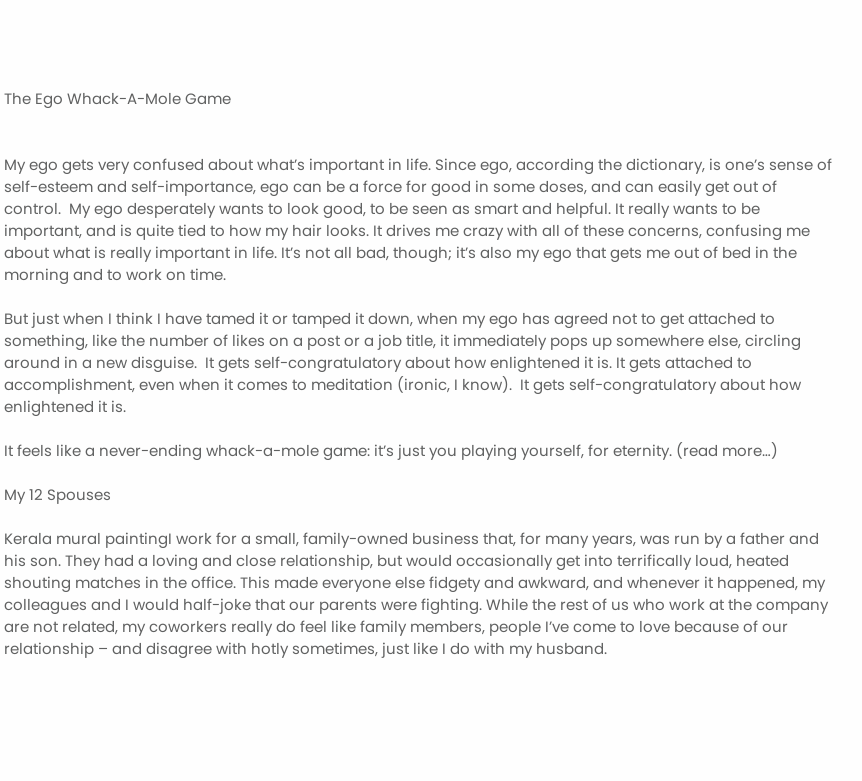The Ego Whack-A-Mole Game


My ego gets very confused about what’s important in life. Since ego, according the dictionary, is one’s sense of self-esteem and self-importance, ego can be a force for good in some doses, and can easily get out of control.  My ego desperately wants to look good, to be seen as smart and helpful. It really wants to be important, and is quite tied to how my hair looks. It drives me crazy with all of these concerns, confusing me about what is really important in life. It’s not all bad, though; it’s also my ego that gets me out of bed in the morning and to work on time.

But just when I think I have tamed it or tamped it down, when my ego has agreed not to get attached to something, like the number of likes on a post or a job title, it immediately pops up somewhere else, circling around in a new disguise.  It gets self-congratulatory about how enlightened it is. It gets attached to accomplishment, even when it comes to meditation (ironic, I know).  It gets self-congratulatory about how enlightened it is.

It feels like a never-ending whack-a-mole game: it’s just you playing yourself, for eternity. (read more…)

My 12 Spouses

Kerala mural paintingI work for a small, family-owned business that, for many years, was run by a father and his son. They had a loving and close relationship, but would occasionally get into terrifically loud, heated shouting matches in the office. This made everyone else fidgety and awkward, and whenever it happened, my colleagues and I would half-joke that our parents were fighting. While the rest of us who work at the company are not related, my coworkers really do feel like family members, people I’ve come to love because of our relationship – and disagree with hotly sometimes, just like I do with my husband.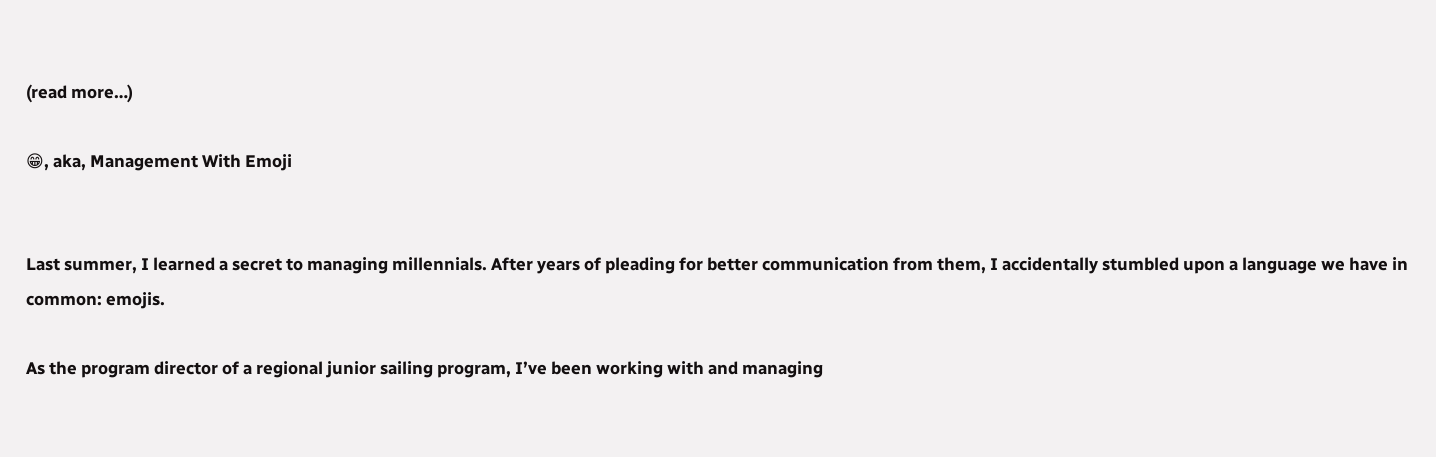(read more…)

😁, aka, Management With Emoji


Last summer, I learned a secret to managing millennials. After years of pleading for better communication from them, I accidentally stumbled upon a language we have in common: emojis.

As the program director of a regional junior sailing program, I’ve been working with and managing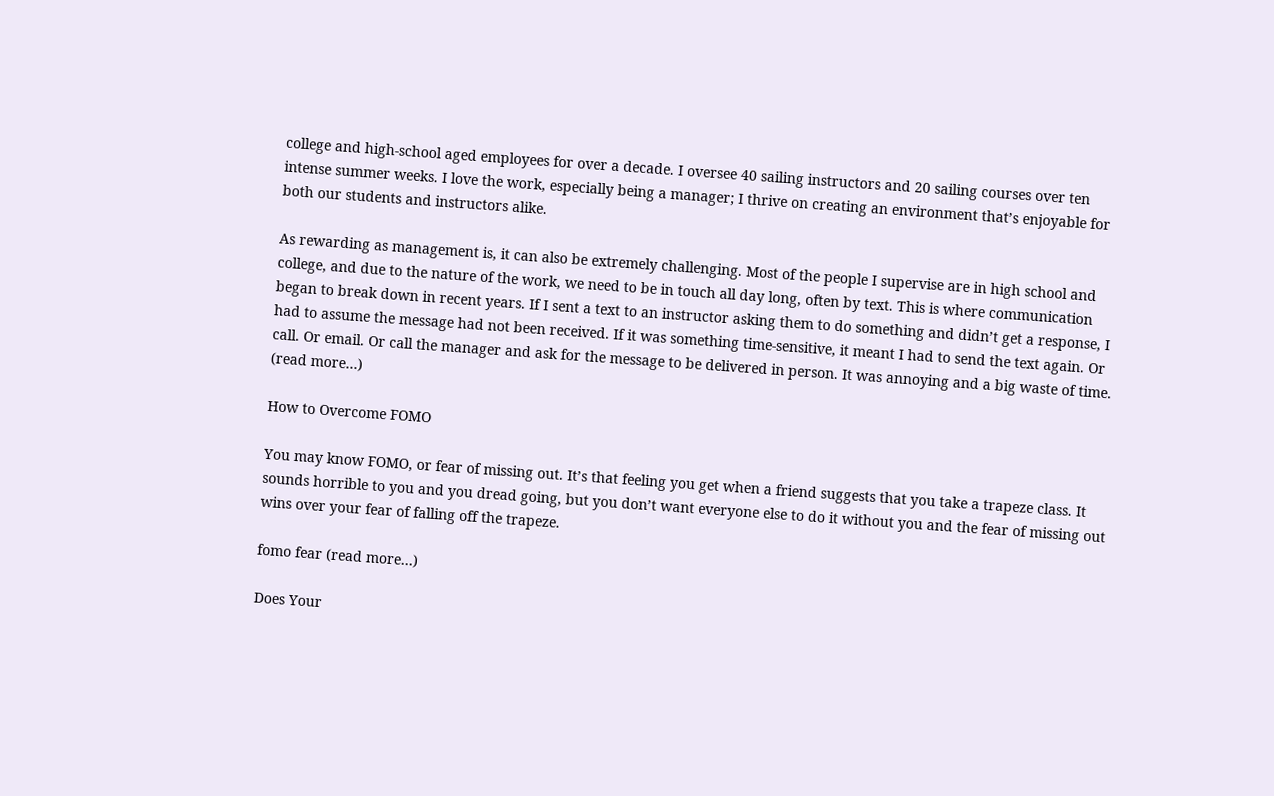college and high-school aged employees for over a decade. I oversee 40 sailing instructors and 20 sailing courses over ten intense summer weeks. I love the work, especially being a manager; I thrive on creating an environment that’s enjoyable for both our students and instructors alike.

As rewarding as management is, it can also be extremely challenging. Most of the people I supervise are in high school and college, and due to the nature of the work, we need to be in touch all day long, often by text. This is where communication began to break down in recent years. If I sent a text to an instructor asking them to do something and didn’t get a response, I had to assume the message had not been received. If it was something time-sensitive, it meant I had to send the text again. Or call. Or email. Or call the manager and ask for the message to be delivered in person. It was annoying and a big waste of time. (read more…)

How to Overcome FOMO

You may know FOMO, or fear of missing out. It’s that feeling you get when a friend suggests that you take a trapeze class. It sounds horrible to you and you dread going, but you don’t want everyone else to do it without you and the fear of missing out wins over your fear of falling off the trapeze.

fomo fear (read more…)

Does Your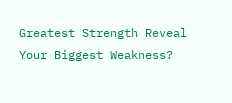Greatest Strength Reveal Your Biggest Weakness?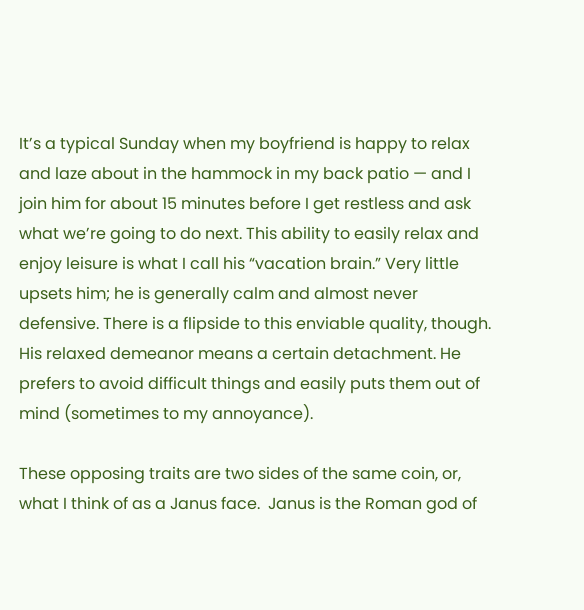It’s a typical Sunday when my boyfriend is happy to relax and laze about in the hammock in my back patio — and I join him for about 15 minutes before I get restless and ask what we’re going to do next. This ability to easily relax and enjoy leisure is what I call his “vacation brain.” Very little upsets him; he is generally calm and almost never defensive. There is a flipside to this enviable quality, though. His relaxed demeanor means a certain detachment. He prefers to avoid difficult things and easily puts them out of mind (sometimes to my annoyance).

These opposing traits are two sides of the same coin, or, what I think of as a Janus face.  Janus is the Roman god of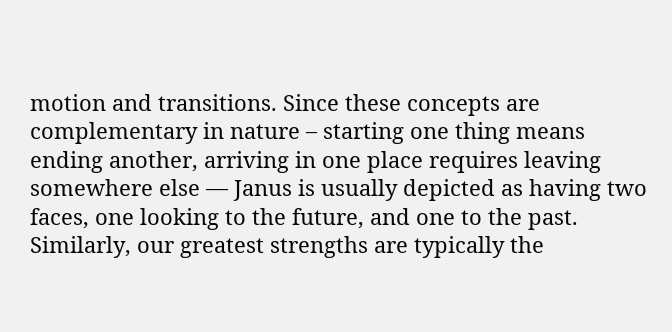motion and transitions. Since these concepts are complementary in nature – starting one thing means ending another, arriving in one place requires leaving somewhere else — Janus is usually depicted as having two faces, one looking to the future, and one to the past. Similarly, our greatest strengths are typically the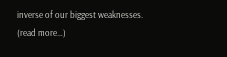inverse of our biggest weaknesses. (read more…)